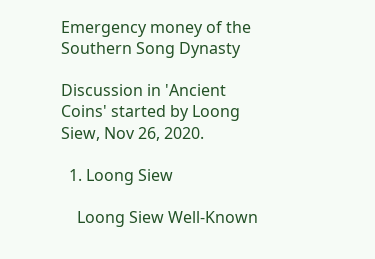Emergency money of the Southern Song Dynasty

Discussion in 'Ancient Coins' started by Loong Siew, Nov 26, 2020.

  1. Loong Siew

    Loong Siew Well-Known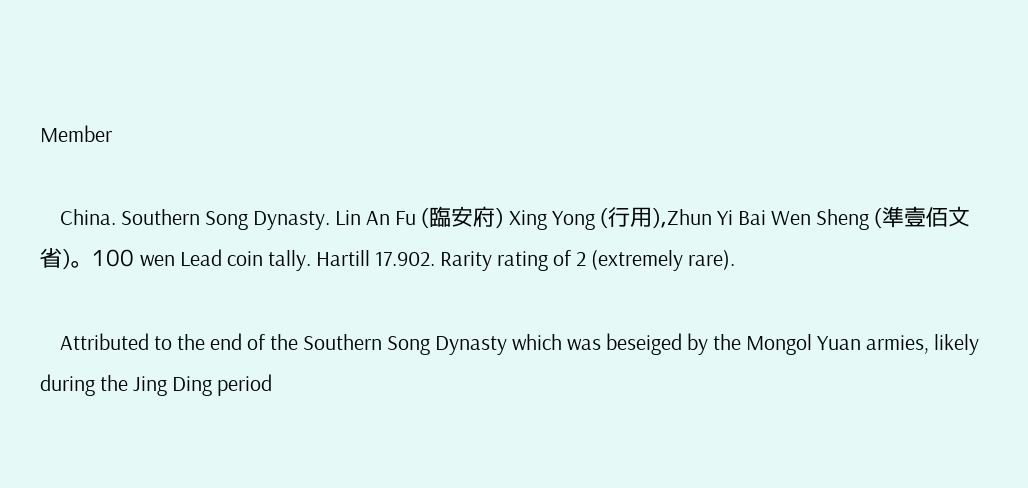Member

    China. Southern Song Dynasty. Lin An Fu (臨安府) Xing Yong (行用),Zhun Yi Bai Wen Sheng (準壹佰文省)。100 wen Lead coin tally. Hartill 17.902. Rarity rating of 2 (extremely rare).

    Attributed to the end of the Southern Song Dynasty which was beseiged by the Mongol Yuan armies, likely during the Jing Ding period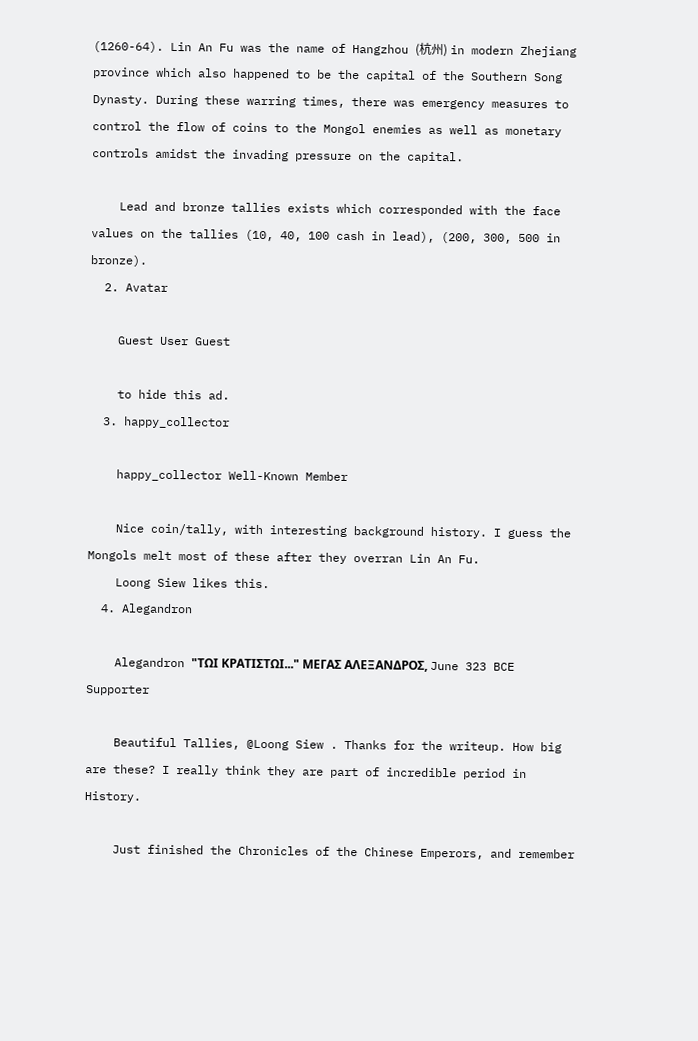(1260-64). Lin An Fu was the name of Hangzhou (杭州) in modern Zhejiang province which also happened to be the capital of the Southern Song Dynasty. During these warring times, there was emergency measures to control the flow of coins to the Mongol enemies as well as monetary controls amidst the invading pressure on the capital.

    Lead and bronze tallies exists which corresponded with the face values on the tallies (10, 40, 100 cash in lead), (200, 300, 500 in bronze).
  2. Avatar

    Guest User Guest

    to hide this ad.
  3. happy_collector

    happy_collector Well-Known Member

    Nice coin/tally, with interesting background history. I guess the Mongols melt most of these after they overran Lin An Fu.
    Loong Siew likes this.
  4. Alegandron

    Alegandron "ΤΩΙ ΚΡΑΤΙΣΤΩΙ..." ΜΕΓΑΣ ΑΛΕΞΑΝΔΡΟΣ, June 323 BCE Supporter

    Beautiful Tallies, @Loong Siew . Thanks for the writeup. How big are these? I really think they are part of incredible period in History.

    Just finished the Chronicles of the Chinese Emperors, and remember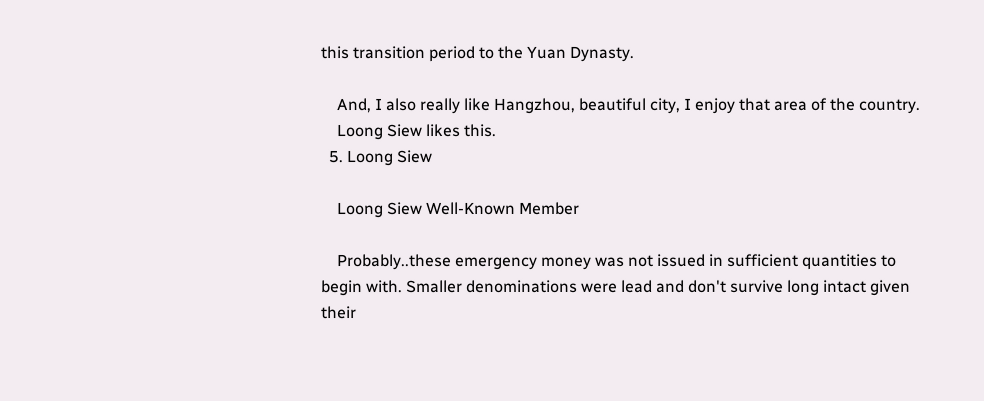this transition period to the Yuan Dynasty.

    And, I also really like Hangzhou, beautiful city, I enjoy that area of the country.
    Loong Siew likes this.
  5. Loong Siew

    Loong Siew Well-Known Member

    Probably..these emergency money was not issued in sufficient quantities to begin with. Smaller denominations were lead and don't survive long intact given their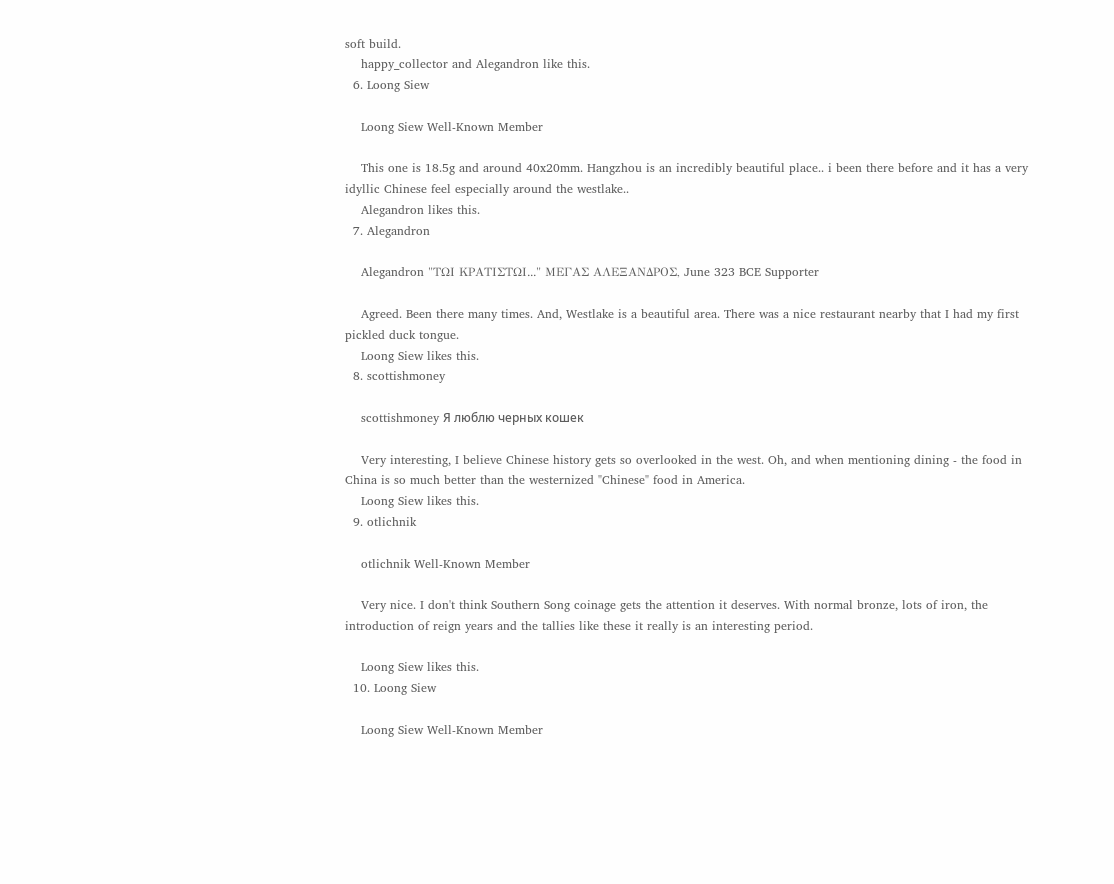soft build.
    happy_collector and Alegandron like this.
  6. Loong Siew

    Loong Siew Well-Known Member

    This one is 18.5g and around 40x20mm. Hangzhou is an incredibly beautiful place.. i been there before and it has a very idyllic Chinese feel especially around the westlake..
    Alegandron likes this.
  7. Alegandron

    Alegandron "ΤΩΙ ΚΡΑΤΙΣΤΩΙ..." ΜΕΓΑΣ ΑΛΕΞΑΝΔΡΟΣ, June 323 BCE Supporter

    Agreed. Been there many times. And, Westlake is a beautiful area. There was a nice restaurant nearby that I had my first pickled duck tongue.
    Loong Siew likes this.
  8. scottishmoney

    scottishmoney Я люблю черных кошек

    Very interesting, I believe Chinese history gets so overlooked in the west. Oh, and when mentioning dining - the food in China is so much better than the westernized "Chinese" food in America.
    Loong Siew likes this.
  9. otlichnik

    otlichnik Well-Known Member

    Very nice. I don't think Southern Song coinage gets the attention it deserves. With normal bronze, lots of iron, the introduction of reign years and the tallies like these it really is an interesting period.

    Loong Siew likes this.
  10. Loong Siew

    Loong Siew Well-Known Member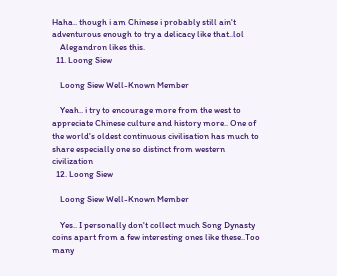Haha.. though i am Chinese i probably still ain't adventurous enough to try a delicacy like that..lol
    Alegandron likes this.
  11. Loong Siew

    Loong Siew Well-Known Member

    Yeah.. i try to encourage more from the west to appreciate Chinese culture and history more.. One of the world's oldest continuous civilisation has much to share especially one so distinct from western civilization
  12. Loong Siew

    Loong Siew Well-Known Member

    Yes.. I personally don't collect much Song Dynasty coins apart from a few interesting ones like these..Too many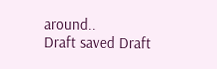around..
Draft saved Draft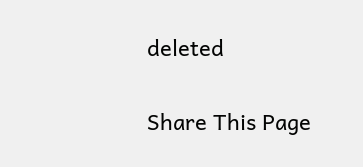deleted

Share This Page